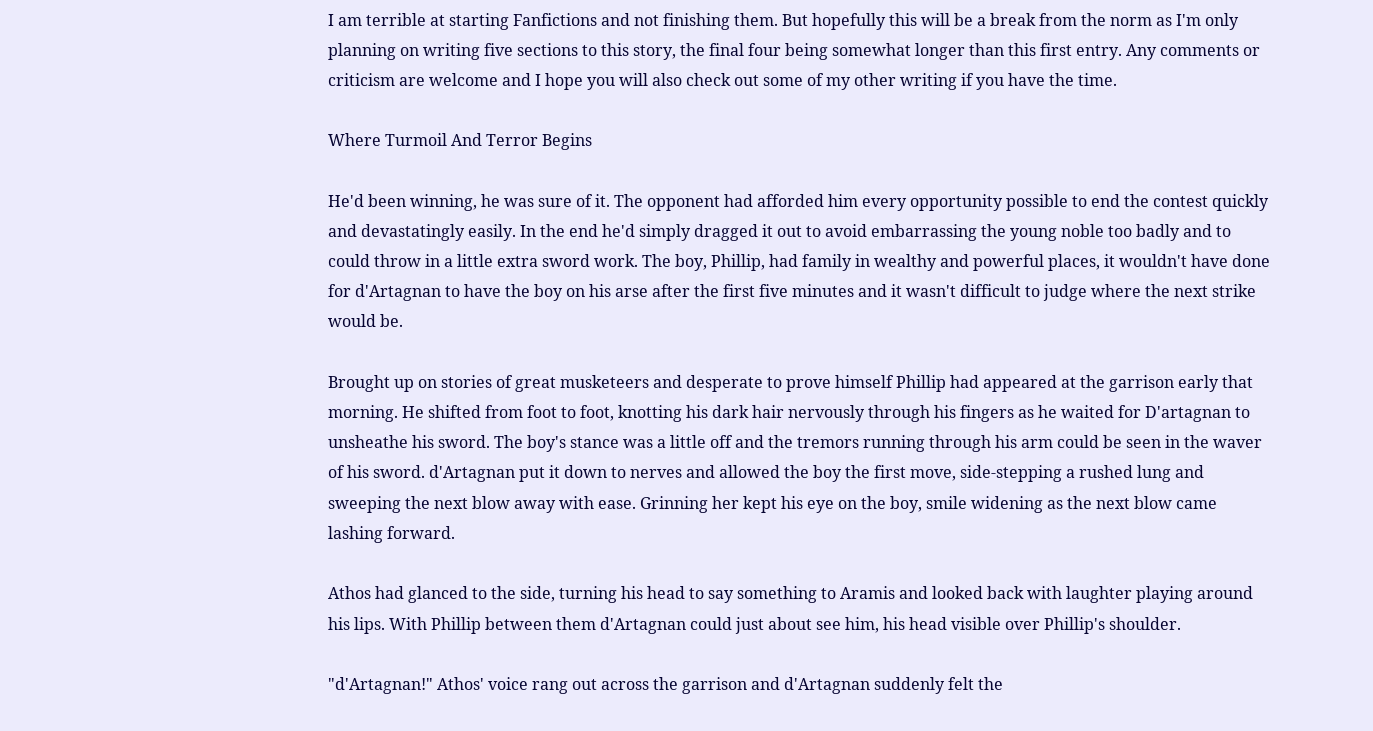I am terrible at starting Fanfictions and not finishing them. But hopefully this will be a break from the norm as I'm only planning on writing five sections to this story, the final four being somewhat longer than this first entry. Any comments or criticism are welcome and I hope you will also check out some of my other writing if you have the time.

Where Turmoil And Terror Begins

He'd been winning, he was sure of it. The opponent had afforded him every opportunity possible to end the contest quickly and devastatingly easily. In the end he'd simply dragged it out to avoid embarrassing the young noble too badly and to could throw in a little extra sword work. The boy, Phillip, had family in wealthy and powerful places, it wouldn't have done for d'Artagnan to have the boy on his arse after the first five minutes and it wasn't difficult to judge where the next strike would be.

Brought up on stories of great musketeers and desperate to prove himself Phillip had appeared at the garrison early that morning. He shifted from foot to foot, knotting his dark hair nervously through his fingers as he waited for D'artagnan to unsheathe his sword. The boy's stance was a little off and the tremors running through his arm could be seen in the waver of his sword. d'Artagnan put it down to nerves and allowed the boy the first move, side-stepping a rushed lung and sweeping the next blow away with ease. Grinning her kept his eye on the boy, smile widening as the next blow came lashing forward.

Athos had glanced to the side, turning his head to say something to Aramis and looked back with laughter playing around his lips. With Phillip between them d'Artagnan could just about see him, his head visible over Phillip's shoulder.

"d'Artagnan!" Athos' voice rang out across the garrison and d'Artagnan suddenly felt the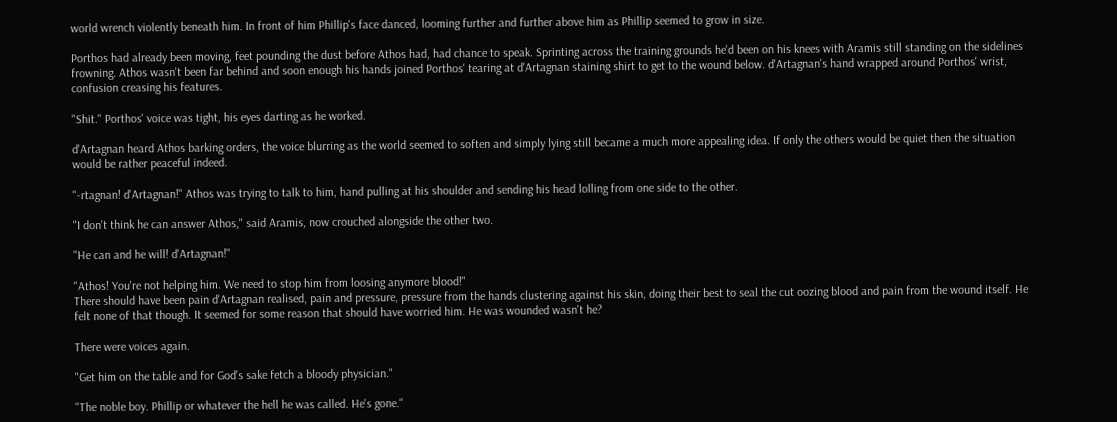world wrench violently beneath him. In front of him Phillip's face danced, looming further and further above him as Phillip seemed to grow in size.

Porthos had already been moving, feet pounding the dust before Athos had, had chance to speak. Sprinting across the training grounds he'd been on his knees with Aramis still standing on the sidelines frowning. Athos wasn't been far behind and soon enough his hands joined Porthos' tearing at d'Artagnan staining shirt to get to the wound below. d'Artagnan's hand wrapped around Porthos' wrist, confusion creasing his features.

"Shit." Porthos' voice was tight, his eyes darting as he worked.

d'Artagnan heard Athos barking orders, the voice blurring as the world seemed to soften and simply lying still became a much more appealing idea. If only the others would be quiet then the situation would be rather peaceful indeed.

"-rtagnan! d'Artagnan!" Athos was trying to talk to him, hand pulling at his shoulder and sending his head lolling from one side to the other.

"I don't think he can answer Athos," said Aramis, now crouched alongside the other two.

"He can and he will! d'Artagnan!"

"Athos! You're not helping him. We need to stop him from loosing anymore blood!"
There should have been pain d'Artagnan realised, pain and pressure, pressure from the hands clustering against his skin, doing their best to seal the cut oozing blood and pain from the wound itself. He felt none of that though. It seemed for some reason that should have worried him. He was wounded wasn't he?

There were voices again.

"Get him on the table and for God's sake fetch a bloody physician."

"The noble boy. Phillip or whatever the hell he was called. He's gone."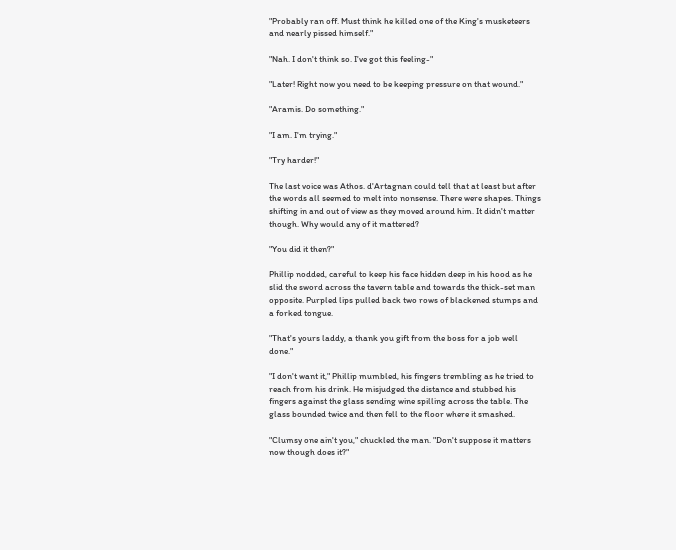"Probably ran off. Must think he killed one of the King's musketeers and nearly pissed himself."

"Nah. I don't think so. I've got this feeling-"

"Later! Right now you need to be keeping pressure on that wound."

"Aramis. Do something."

"I am. I'm trying."

"Try harder!"

The last voice was Athos. d'Artagnan could tell that at least but after the words all seemed to melt into nonsense. There were shapes. Things shifting in and out of view as they moved around him. It didn't matter though. Why would any of it mattered?

"You did it then?"

Phillip nodded, careful to keep his face hidden deep in his hood as he slid the sword across the tavern table and towards the thick-set man opposite. Purpled lips pulled back two rows of blackened stumps and a forked tongue.

"That's yours laddy, a thank you gift from the boss for a job well done."

"I don't want it," Phillip mumbled, his fingers trembling as he tried to reach from his drink. He misjudged the distance and stubbed his fingers against the glass sending wine spilling across the table. The glass bounded twice and then fell to the floor where it smashed.

"Clumsy one ain't you," chuckled the man. "Don't suppose it matters now though does it?"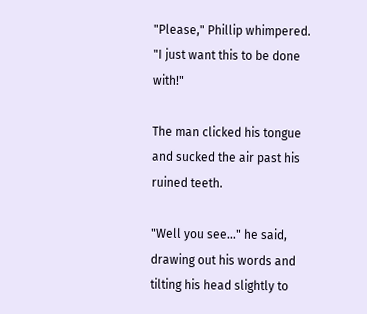"Please," Phillip whimpered. "I just want this to be done with!"

The man clicked his tongue and sucked the air past his ruined teeth.

"Well you see..." he said, drawing out his words and tilting his head slightly to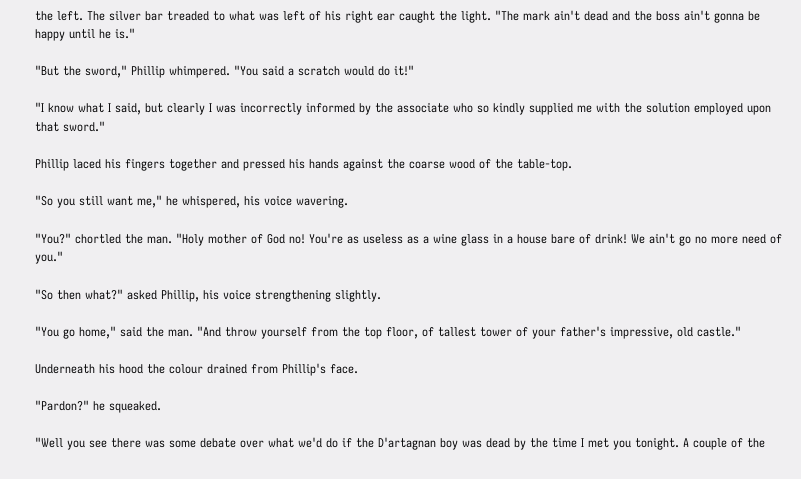the left. The silver bar treaded to what was left of his right ear caught the light. "The mark ain't dead and the boss ain't gonna be happy until he is."

"But the sword," Phillip whimpered. "You said a scratch would do it!"

"I know what I said, but clearly I was incorrectly informed by the associate who so kindly supplied me with the solution employed upon that sword."

Phillip laced his fingers together and pressed his hands against the coarse wood of the table-top.

"So you still want me," he whispered, his voice wavering.

"You?" chortled the man. "Holy mother of God no! You're as useless as a wine glass in a house bare of drink! We ain't go no more need of you."

"So then what?" asked Phillip, his voice strengthening slightly.

"You go home," said the man. "And throw yourself from the top floor, of tallest tower of your father's impressive, old castle."

Underneath his hood the colour drained from Phillip's face.

"Pardon?" he squeaked.

"Well you see there was some debate over what we'd do if the D'artagnan boy was dead by the time I met you tonight. A couple of the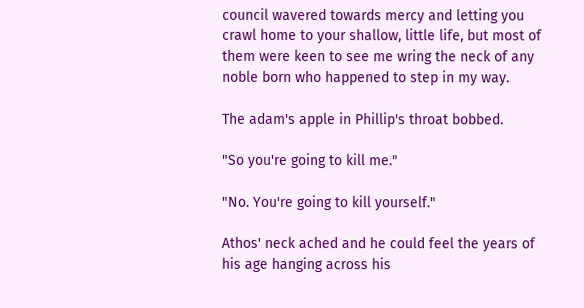council wavered towards mercy and letting you crawl home to your shallow, little life, but most of them were keen to see me wring the neck of any noble born who happened to step in my way.

The adam's apple in Phillip's throat bobbed.

"So you're going to kill me."

"No. You're going to kill yourself."

Athos' neck ached and he could feel the years of his age hanging across his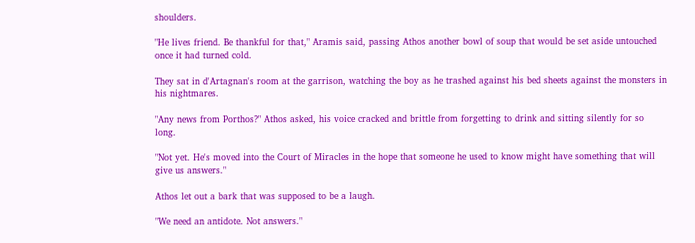shoulders.

"He lives friend. Be thankful for that," Aramis said, passing Athos another bowl of soup that would be set aside untouched once it had turned cold.

They sat in d'Artagnan's room at the garrison, watching the boy as he trashed against his bed sheets against the monsters in his nightmares.

"Any news from Porthos?" Athos asked, his voice cracked and brittle from forgetting to drink and sitting silently for so long.

"Not yet. He's moved into the Court of Miracles in the hope that someone he used to know might have something that will give us answers."

Athos let out a bark that was supposed to be a laugh.

"We need an antidote. Not answers."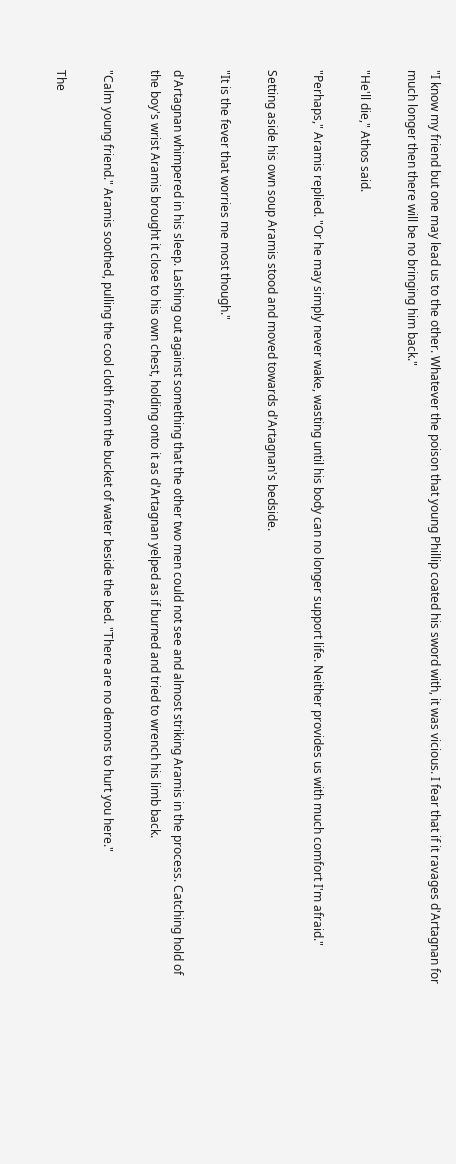"I know my friend but one may lead us to the other. Whatever the poison that young Phillip coated his sword with, it was vicious. I fear that if it ravages d'Artagnan for much longer then there will be no bringing him back."

"He'll die," Athos said.

"Perhaps," Aramis replied. "Or he may simply never wake, wasting until his body can no longer support life. Neither provides us with much comfort I'm afraid."

Setting aside his own soup Aramis stood and moved towards d'Artagnan's bedside.

"It is the fever that worries me most though."

d'Artagnan whimpered in his sleep. Lashing out against something that the other two men could not see and almost striking Aramis in the process. Catching hold of the boy's wrist Aramis brought it close to his own chest, holding onto it as d'Artagnan yelped as if burned and tried to wrench his limb back.

"Calm young friend." Aramis soothed, pulling the cool cloth from the bucket of water beside the bed. "There are no demons to hurt you here."

The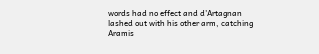words had no effect and d'Artagnan lashed out with his other arm, catching Aramis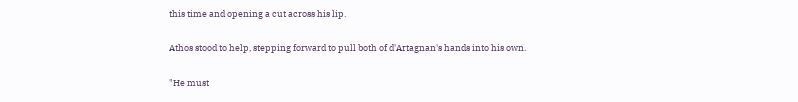this time and opening a cut across his lip.

Athos stood to help, stepping forward to pull both of d'Artagnan's hands into his own.

"He must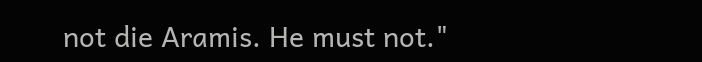not die Aramis. He must not."